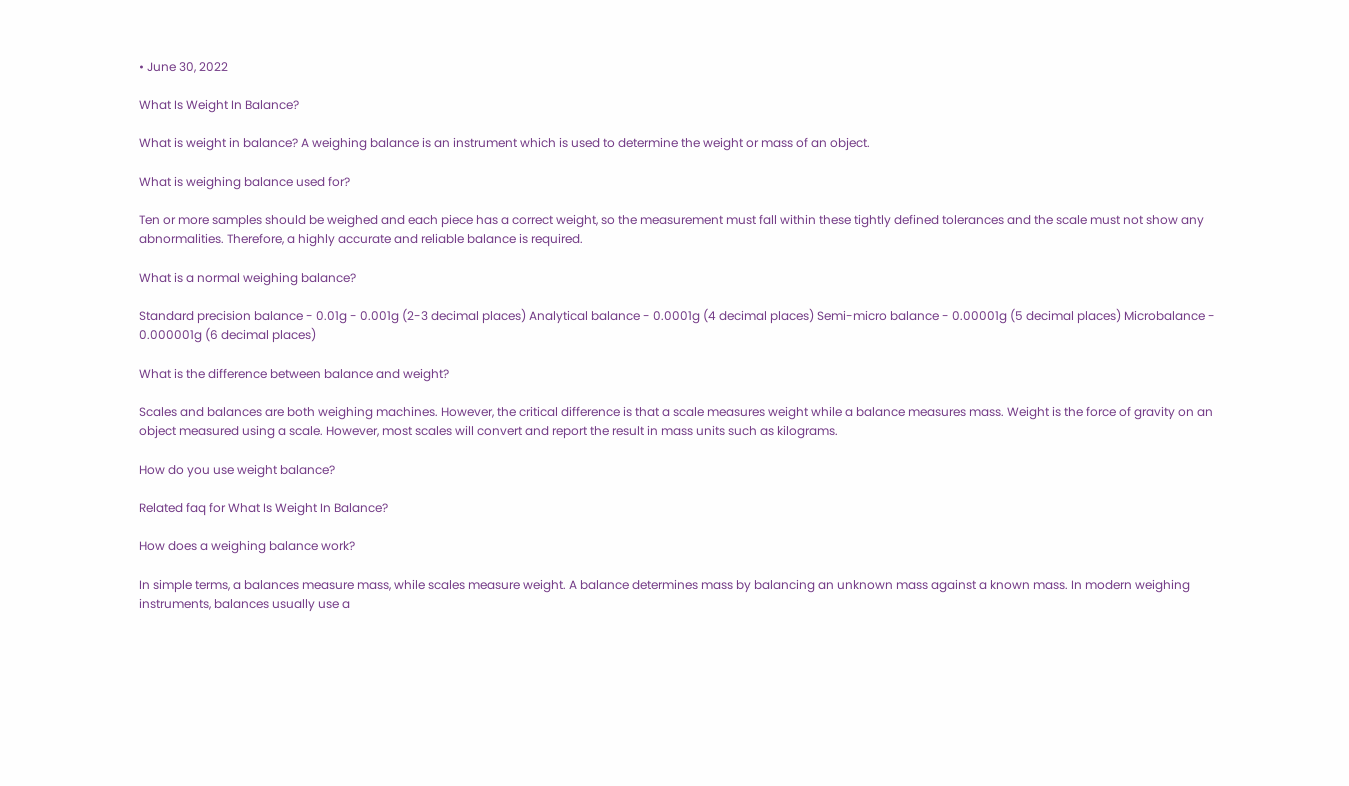• June 30, 2022

What Is Weight In Balance?

What is weight in balance? A weighing balance is an instrument which is used to determine the weight or mass of an object.

What is weighing balance used for?

Ten or more samples should be weighed and each piece has a correct weight, so the measurement must fall within these tightly defined tolerances and the scale must not show any abnormalities. Therefore, a highly accurate and reliable balance is required.

What is a normal weighing balance?

Standard precision balance - 0.01g - 0.001g (2-3 decimal places) Analytical balance - 0.0001g (4 decimal places) Semi-micro balance - 0.00001g (5 decimal places) Microbalance - 0.000001g (6 decimal places)

What is the difference between balance and weight?

Scales and balances are both weighing machines. However, the critical difference is that a scale measures weight while a balance measures mass. Weight is the force of gravity on an object measured using a scale. However, most scales will convert and report the result in mass units such as kilograms.

How do you use weight balance?

Related faq for What Is Weight In Balance?

How does a weighing balance work?

In simple terms, a balances measure mass, while scales measure weight. A balance determines mass by balancing an unknown mass against a known mass. In modern weighing instruments, balances usually use a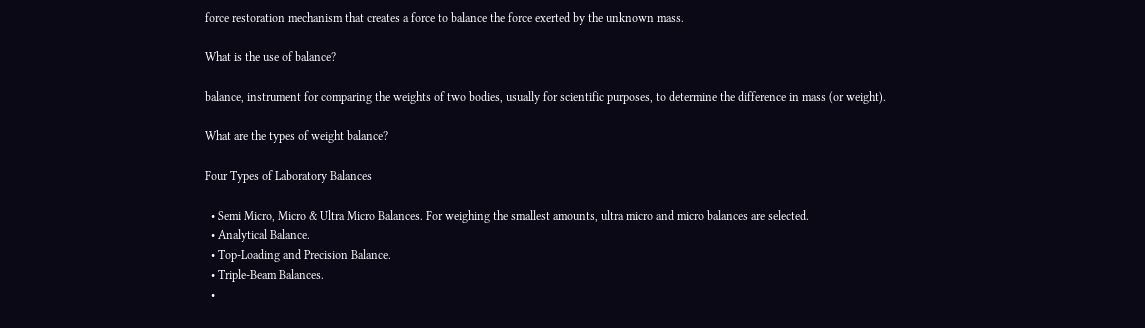force restoration mechanism that creates a force to balance the force exerted by the unknown mass.

What is the use of balance?

balance, instrument for comparing the weights of two bodies, usually for scientific purposes, to determine the difference in mass (or weight).

What are the types of weight balance?

Four Types of Laboratory Balances

  • Semi Micro, Micro & Ultra Micro Balances. For weighing the smallest amounts, ultra micro and micro balances are selected.
  • Analytical Balance.
  • Top-Loading and Precision Balance.
  • Triple-Beam Balances.
  •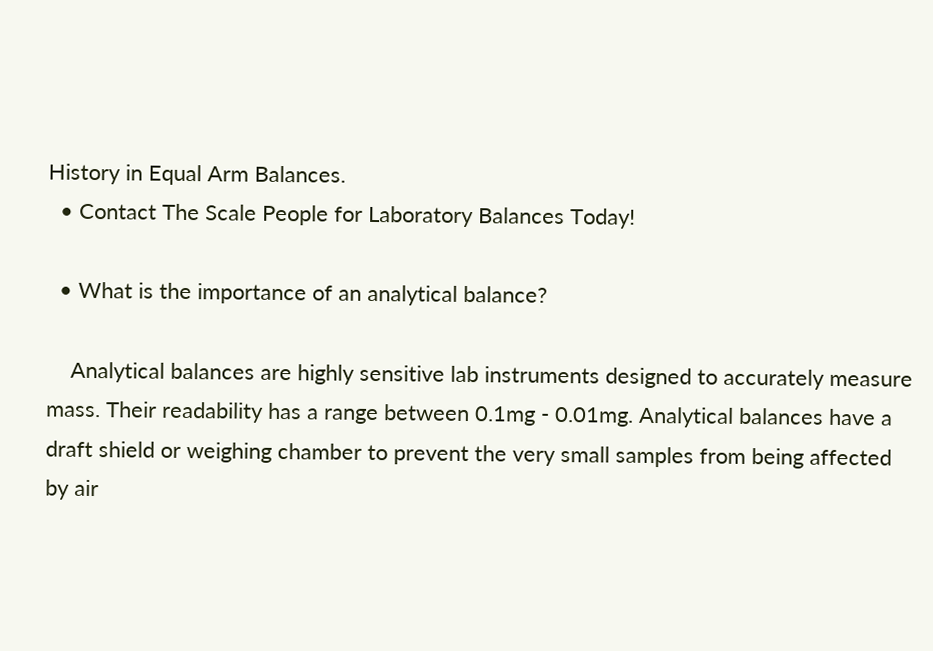History in Equal Arm Balances.
  • Contact The Scale People for Laboratory Balances Today!

  • What is the importance of an analytical balance?

    Analytical balances are highly sensitive lab instruments designed to accurately measure mass. Their readability has a range between 0.1mg - 0.01mg. Analytical balances have a draft shield or weighing chamber to prevent the very small samples from being affected by air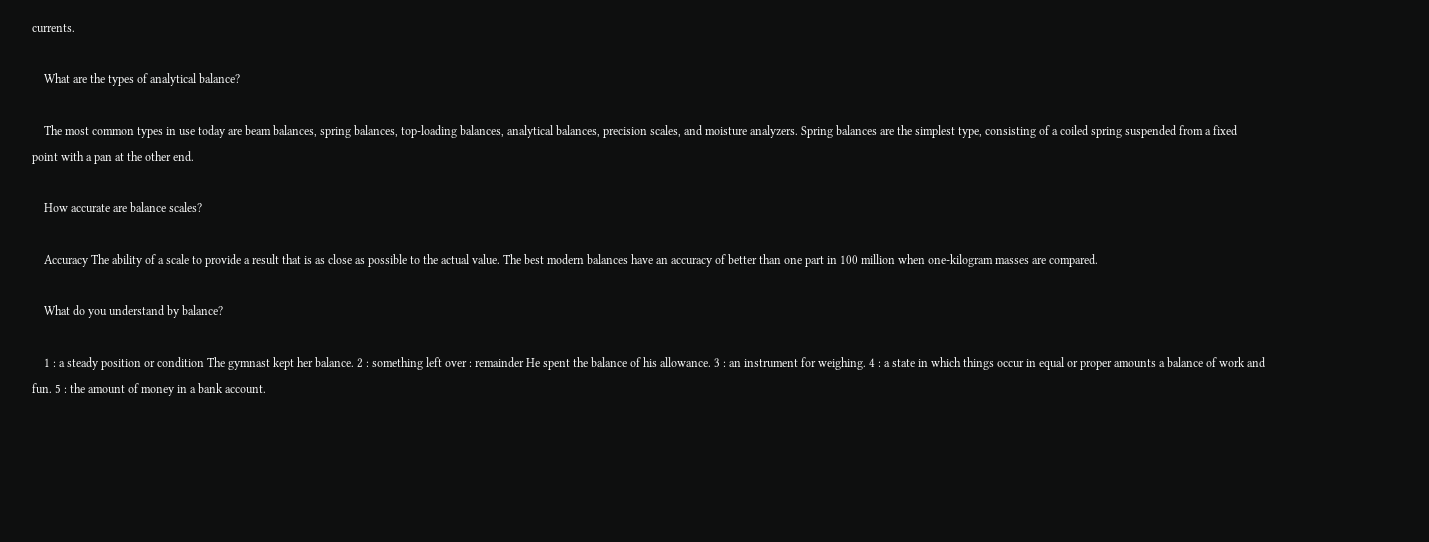currents.

    What are the types of analytical balance?

    The most common types in use today are beam balances, spring balances, top-loading balances, analytical balances, precision scales, and moisture analyzers. Spring balances are the simplest type, consisting of a coiled spring suspended from a fixed point with a pan at the other end.

    How accurate are balance scales?

    Accuracy The ability of a scale to provide a result that is as close as possible to the actual value. The best modern balances have an accuracy of better than one part in 100 million when one-kilogram masses are compared.

    What do you understand by balance?

    1 : a steady position or condition The gymnast kept her balance. 2 : something left over : remainder He spent the balance of his allowance. 3 : an instrument for weighing. 4 : a state in which things occur in equal or proper amounts a balance of work and fun. 5 : the amount of money in a bank account.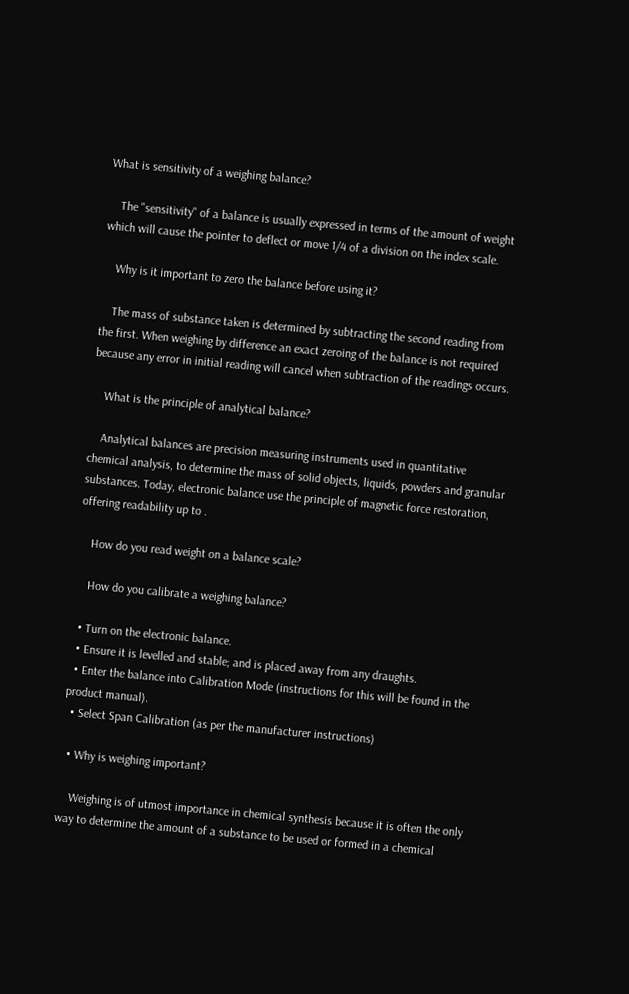What is sensitivity of a weighing balance?

    The "sensitivity" of a balance is usually expressed in terms of the amount of weight which will cause the pointer to deflect or move 1/4 of a division on the index scale.

    Why is it important to zero the balance before using it?

    The mass of substance taken is determined by subtracting the second reading from the first. When weighing by difference an exact zeroing of the balance is not required because any error in initial reading will cancel when subtraction of the readings occurs.

    What is the principle of analytical balance?

    Analytical balances are precision measuring instruments used in quantitative chemical analysis, to determine the mass of solid objects, liquids, powders and granular substances. Today, electronic balance use the principle of magnetic force restoration, offering readability up to .

    How do you read weight on a balance scale?

    How do you calibrate a weighing balance?

  • Turn on the electronic balance.
  • Ensure it is levelled and stable; and is placed away from any draughts.
  • Enter the balance into Calibration Mode (instructions for this will be found in the product manual).
  • Select Span Calibration (as per the manufacturer instructions)

  • Why is weighing important?

    Weighing is of utmost importance in chemical synthesis because it is often the only way to determine the amount of a substance to be used or formed in a chemical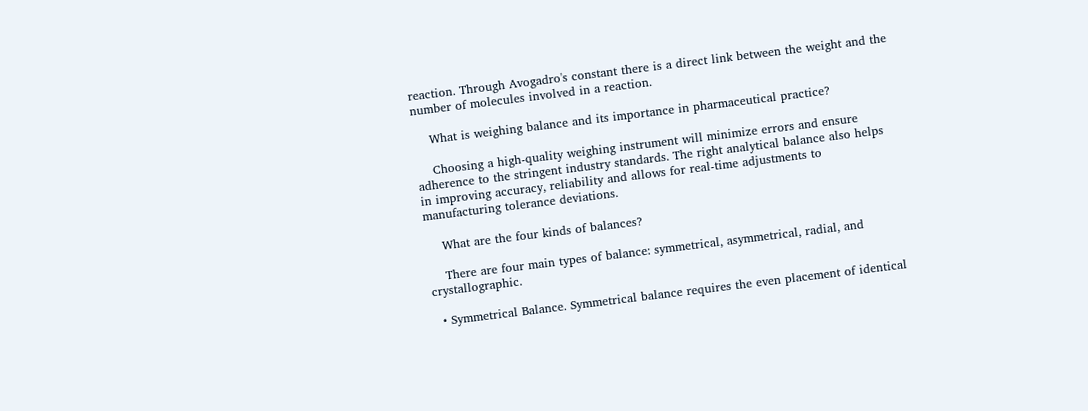reaction. Through Avogadro's constant there is a direct link between the weight and the number of molecules involved in a reaction.

    What is weighing balance and its importance in pharmaceutical practice?

    Choosing a high-quality weighing instrument will minimize errors and ensure adherence to the stringent industry standards. The right analytical balance also helps in improving accuracy, reliability and allows for real-time adjustments to manufacturing tolerance deviations.

    What are the four kinds of balances?

    There are four main types of balance: symmetrical, asymmetrical, radial, and crystallographic.

  • Symmetrical Balance. Symmetrical balance requires the even placement of identical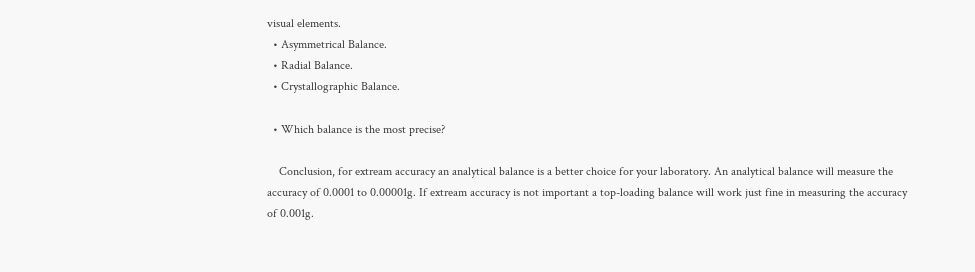visual elements.
  • Asymmetrical Balance.
  • Radial Balance.
  • Crystallographic Balance.

  • Which balance is the most precise?

    Conclusion, for extream accuracy an analytical balance is a better choice for your laboratory. An analytical balance will measure the accuracy of 0.0001 to 0.00001g. If extream accuracy is not important a top-loading balance will work just fine in measuring the accuracy of 0.001g.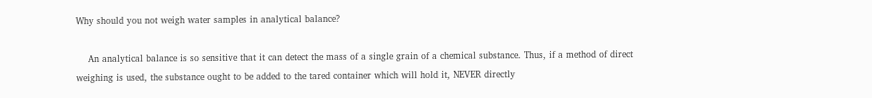Why should you not weigh water samples in analytical balance?

    An analytical balance is so sensitive that it can detect the mass of a single grain of a chemical substance. Thus, if a method of direct weighing is used, the substance ought to be added to the tared container which will hold it, NEVER directly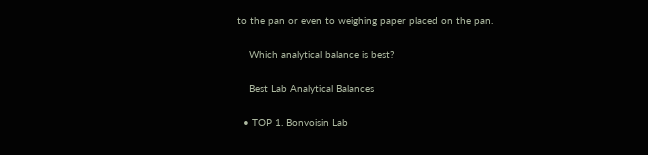to the pan or even to weighing paper placed on the pan.

    Which analytical balance is best?

    Best Lab Analytical Balances

  • TOP 1. Bonvoisin Lab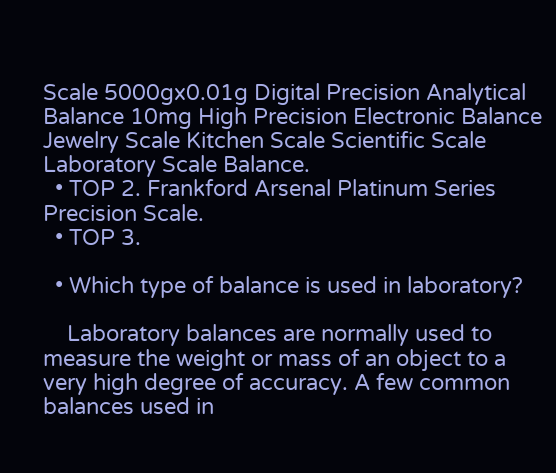Scale 5000gx0.01g Digital Precision Analytical Balance 10mg High Precision Electronic Balance Jewelry Scale Kitchen Scale Scientific Scale Laboratory Scale Balance.
  • TOP 2. Frankford Arsenal Platinum Series Precision Scale.
  • TOP 3.

  • Which type of balance is used in laboratory?

    Laboratory balances are normally used to measure the weight or mass of an object to a very high degree of accuracy. A few common balances used in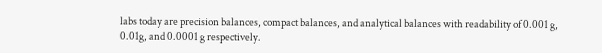labs today are precision balances, compact balances, and analytical balances with readability of 0.001 g, 0.01g, and 0.0001 g respectively.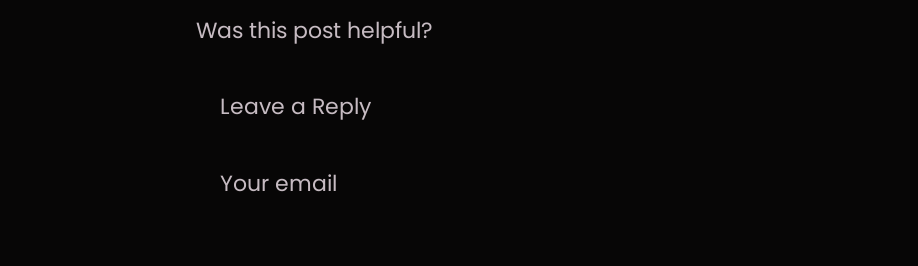Was this post helpful?

    Leave a Reply

    Your email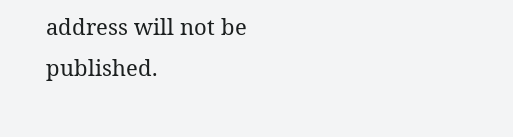address will not be published.